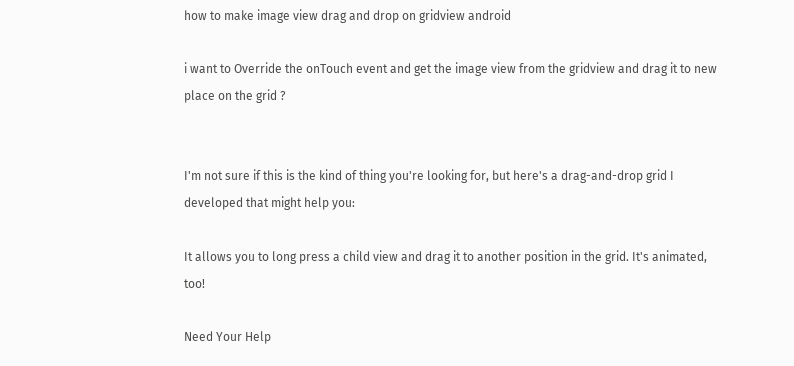how to make image view drag and drop on gridview android

i want to Override the onTouch event and get the image view from the gridview and drag it to new place on the grid ?


I'm not sure if this is the kind of thing you're looking for, but here's a drag-and-drop grid I developed that might help you:

It allows you to long press a child view and drag it to another position in the grid. It's animated, too!

Need Your Help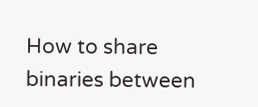How to share binaries between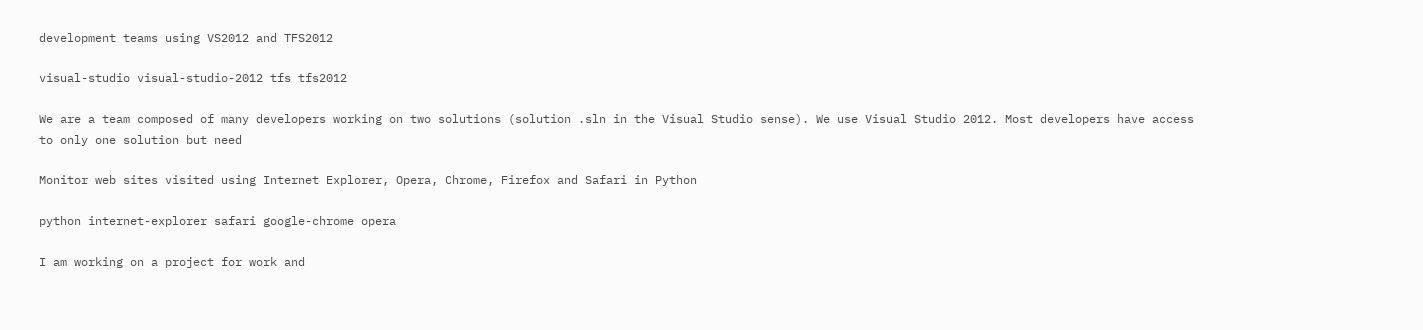development teams using VS2012 and TFS2012

visual-studio visual-studio-2012 tfs tfs2012

We are a team composed of many developers working on two solutions (solution .sln in the Visual Studio sense). We use Visual Studio 2012. Most developers have access to only one solution but need

Monitor web sites visited using Internet Explorer, Opera, Chrome, Firefox and Safari in Python

python internet-explorer safari google-chrome opera

I am working on a project for work and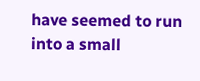have seemed to run into a small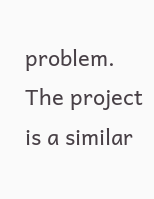problem. The project is a similar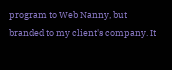program to Web Nanny, but branded to my client's company. It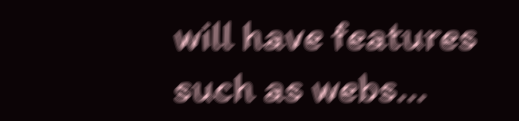will have features such as webs...